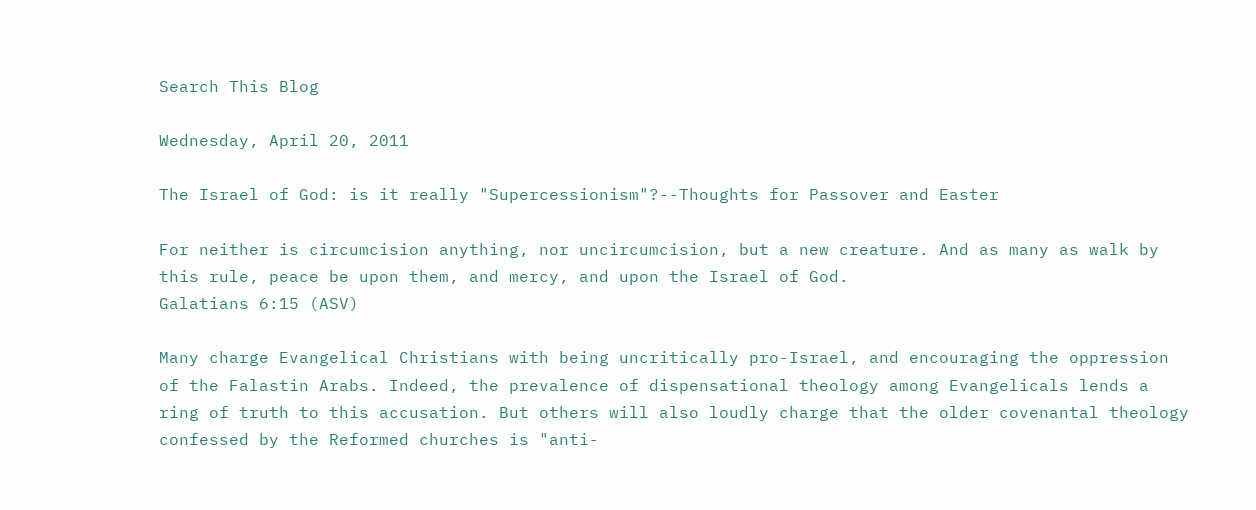Search This Blog

Wednesday, April 20, 2011

The Israel of God: is it really "Supercessionism"?--Thoughts for Passover and Easter

For neither is circumcision anything, nor uncircumcision, but a new creature. And as many as walk by this rule, peace be upon them, and mercy, and upon the Israel of God.
Galatians 6:15 (ASV)

Many charge Evangelical Christians with being uncritically pro-Israel, and encouraging the oppression of the Falastin Arabs. Indeed, the prevalence of dispensational theology among Evangelicals lends a ring of truth to this accusation. But others will also loudly charge that the older covenantal theology confessed by the Reformed churches is "anti-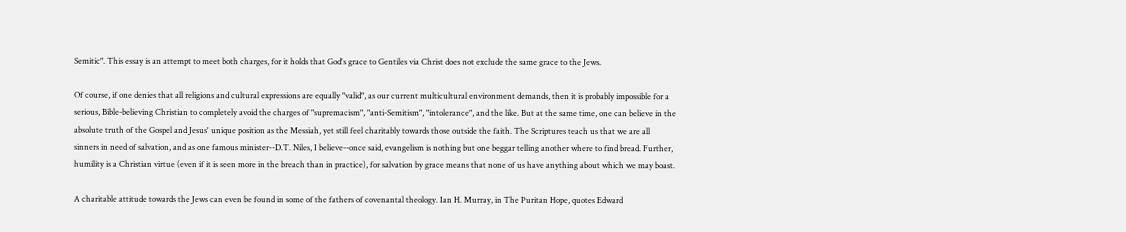Semitic". This essay is an attempt to meet both charges, for it holds that God's grace to Gentiles via Christ does not exclude the same grace to the Jews.

Of course, if one denies that all religions and cultural expressions are equally "valid", as our current multicultural environment demands, then it is probably impossible for a serious, Bible-believing Christian to completely avoid the charges of "supremacism", "anti-Semitism", "intolerance", and the like. But at the same time, one can believe in the absolute truth of the Gospel and Jesus' unique position as the Messiah, yet still feel charitably towards those outside the faith. The Scriptures teach us that we are all sinners in need of salvation, and as one famous minister--D.T. Niles, I believe--once said, evangelism is nothing but one beggar telling another where to find bread. Further, humility is a Christian virtue (even if it is seen more in the breach than in practice), for salvation by grace means that none of us have anything about which we may boast.

A charitable attitude towards the Jews can even be found in some of the fathers of covenantal theology. Ian H. Murray, in The Puritan Hope, quotes Edward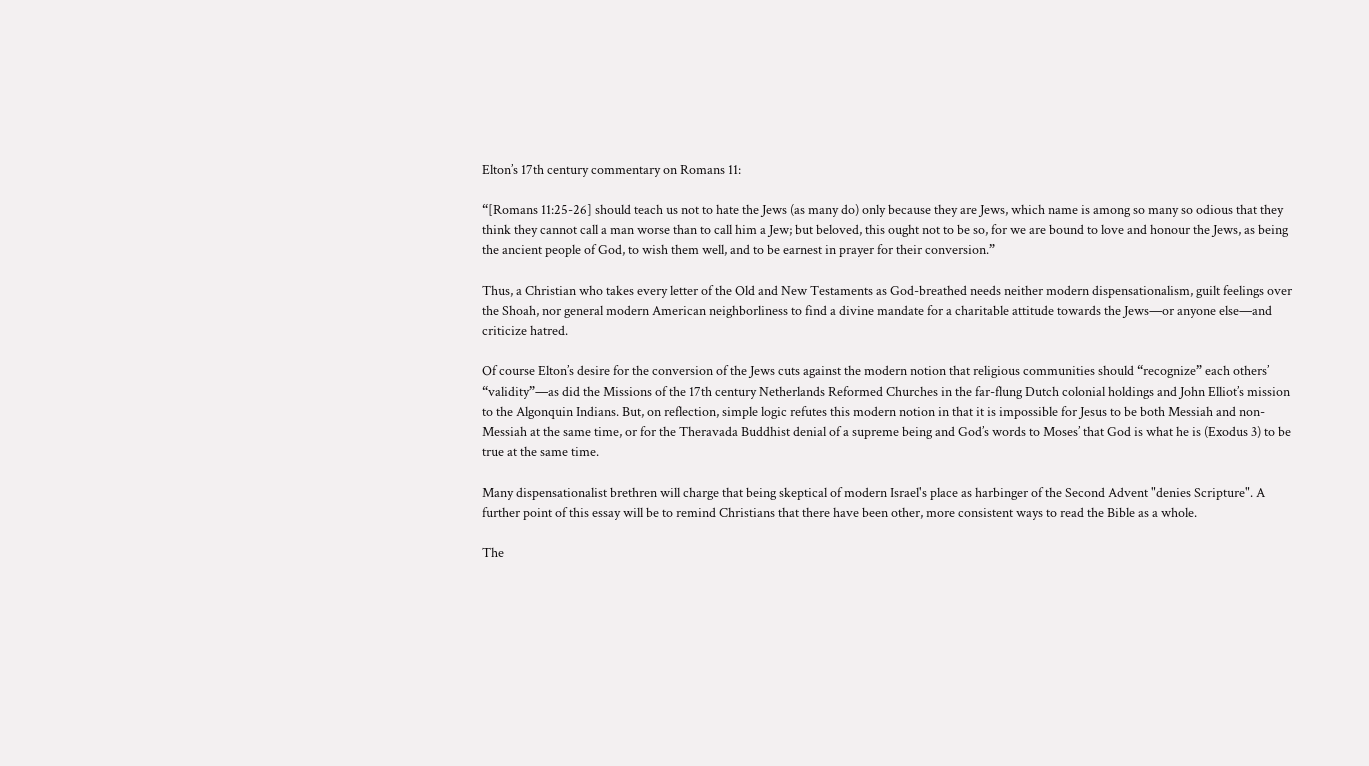Elton’s 17th century commentary on Romans 11:

“[Romans 11:25-26] should teach us not to hate the Jews (as many do) only because they are Jews, which name is among so many so odious that they think they cannot call a man worse than to call him a Jew; but beloved, this ought not to be so, for we are bound to love and honour the Jews, as being the ancient people of God, to wish them well, and to be earnest in prayer for their conversion.”

Thus, a Christian who takes every letter of the Old and New Testaments as God-breathed needs neither modern dispensationalism, guilt feelings over the Shoah, nor general modern American neighborliness to find a divine mandate for a charitable attitude towards the Jews—or anyone else—and criticize hatred.

Of course Elton’s desire for the conversion of the Jews cuts against the modern notion that religious communities should “recognize” each others’ “validity”—as did the Missions of the 17th century Netherlands Reformed Churches in the far-flung Dutch colonial holdings and John Elliot’s mission to the Algonquin Indians. But, on reflection, simple logic refutes this modern notion in that it is impossible for Jesus to be both Messiah and non-Messiah at the same time, or for the Theravada Buddhist denial of a supreme being and God’s words to Moses’ that God is what he is (Exodus 3) to be true at the same time.

Many dispensationalist brethren will charge that being skeptical of modern Israel's place as harbinger of the Second Advent "denies Scripture". A further point of this essay will be to remind Christians that there have been other, more consistent ways to read the Bible as a whole.

The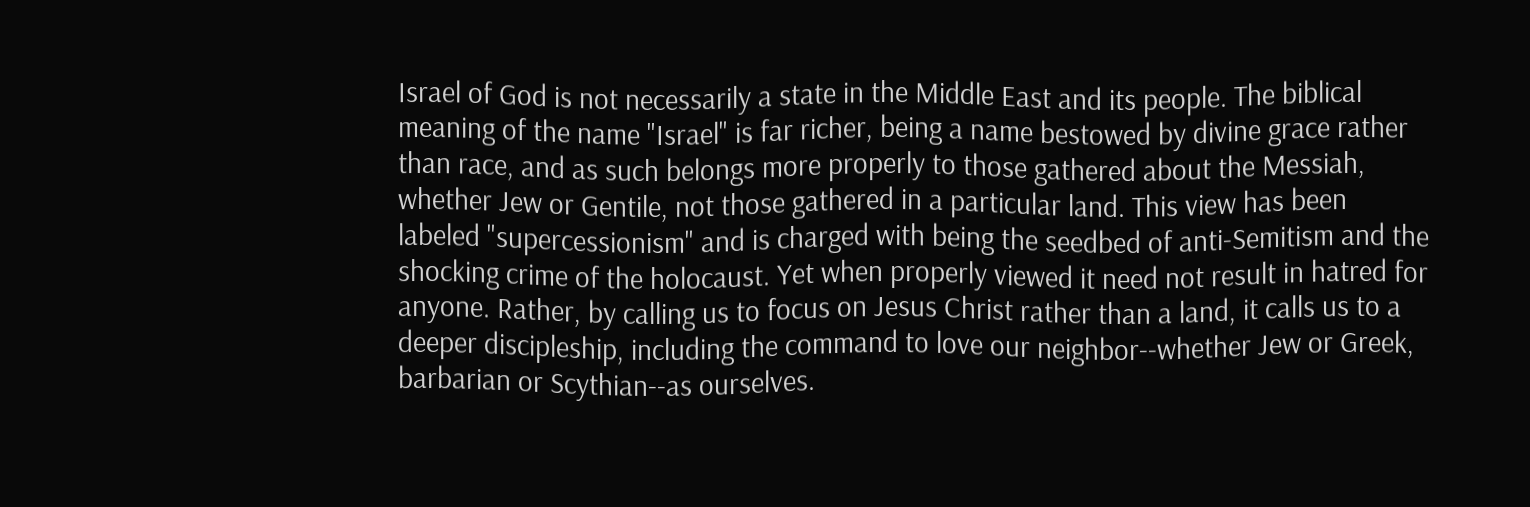Israel of God is not necessarily a state in the Middle East and its people. The biblical meaning of the name "Israel" is far richer, being a name bestowed by divine grace rather than race, and as such belongs more properly to those gathered about the Messiah, whether Jew or Gentile, not those gathered in a particular land. This view has been labeled "supercessionism" and is charged with being the seedbed of anti-Semitism and the shocking crime of the holocaust. Yet when properly viewed it need not result in hatred for anyone. Rather, by calling us to focus on Jesus Christ rather than a land, it calls us to a deeper discipleship, including the command to love our neighbor--whether Jew or Greek, barbarian or Scythian--as ourselves.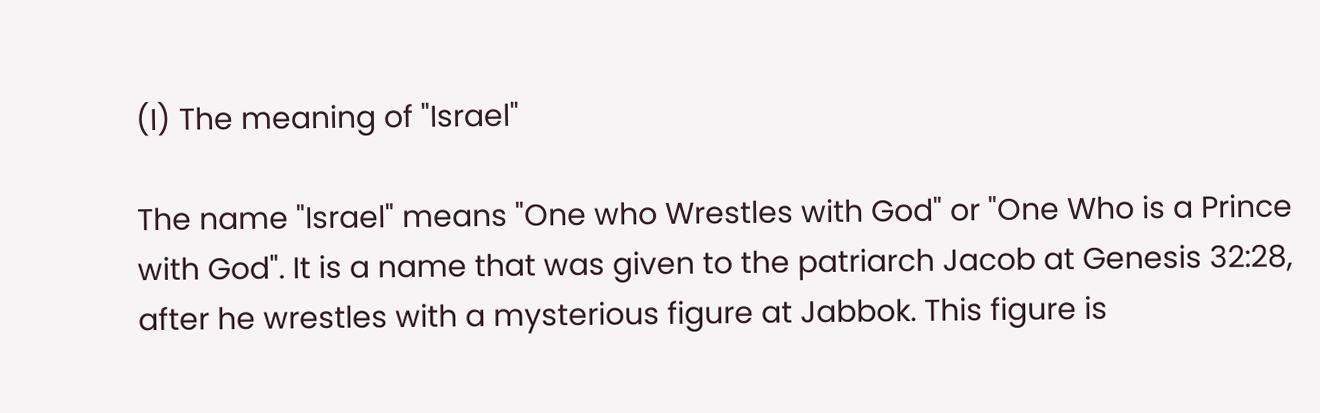(I) The meaning of "Israel"

The name "Israel" means "One who Wrestles with God" or "One Who is a Prince with God". It is a name that was given to the patriarch Jacob at Genesis 32:28, after he wrestles with a mysterious figure at Jabbok. This figure is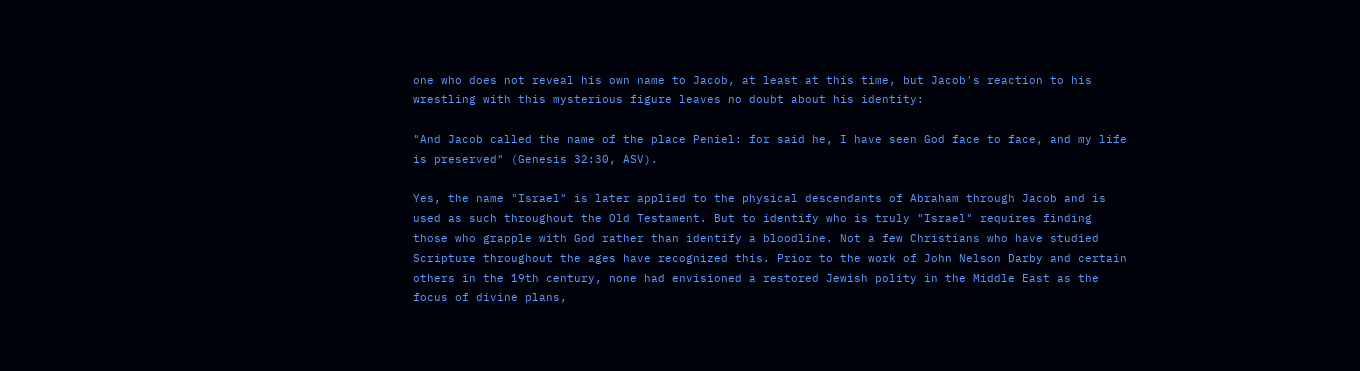one who does not reveal his own name to Jacob, at least at this time, but Jacob's reaction to his wrestling with this mysterious figure leaves no doubt about his identity:

"And Jacob called the name of the place Peniel: for said he, I have seen God face to face, and my life is preserved" (Genesis 32:30, ASV).

Yes, the name "Israel" is later applied to the physical descendants of Abraham through Jacob and is used as such throughout the Old Testament. But to identify who is truly "Israel" requires finding those who grapple with God rather than identify a bloodline. Not a few Christians who have studied Scripture throughout the ages have recognized this. Prior to the work of John Nelson Darby and certain others in the 19th century, none had envisioned a restored Jewish polity in the Middle East as the focus of divine plans,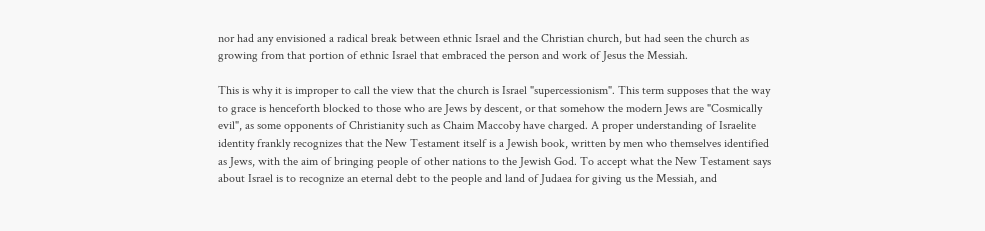nor had any envisioned a radical break between ethnic Israel and the Christian church, but had seen the church as growing from that portion of ethnic Israel that embraced the person and work of Jesus the Messiah.

This is why it is improper to call the view that the church is Israel "supercessionism". This term supposes that the way to grace is henceforth blocked to those who are Jews by descent, or that somehow the modern Jews are "Cosmically evil", as some opponents of Christianity such as Chaim Maccoby have charged. A proper understanding of Israelite identity frankly recognizes that the New Testament itself is a Jewish book, written by men who themselves identified as Jews, with the aim of bringing people of other nations to the Jewish God. To accept what the New Testament says about Israel is to recognize an eternal debt to the people and land of Judaea for giving us the Messiah, and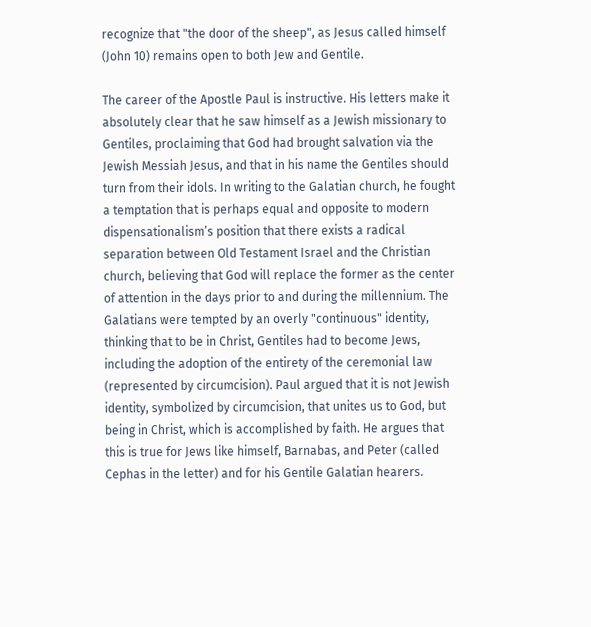recognize that "the door of the sheep", as Jesus called himself (John 10) remains open to both Jew and Gentile.

The career of the Apostle Paul is instructive. His letters make it absolutely clear that he saw himself as a Jewish missionary to Gentiles, proclaiming that God had brought salvation via the Jewish Messiah Jesus, and that in his name the Gentiles should turn from their idols. In writing to the Galatian church, he fought a temptation that is perhaps equal and opposite to modern dispensationalism’s position that there exists a radical separation between Old Testament Israel and the Christian church, believing that God will replace the former as the center of attention in the days prior to and during the millennium. The Galatians were tempted by an overly "continuous" identity, thinking that to be in Christ, Gentiles had to become Jews, including the adoption of the entirety of the ceremonial law (represented by circumcision). Paul argued that it is not Jewish identity, symbolized by circumcision, that unites us to God, but being in Christ, which is accomplished by faith. He argues that this is true for Jews like himself, Barnabas, and Peter (called Cephas in the letter) and for his Gentile Galatian hearers.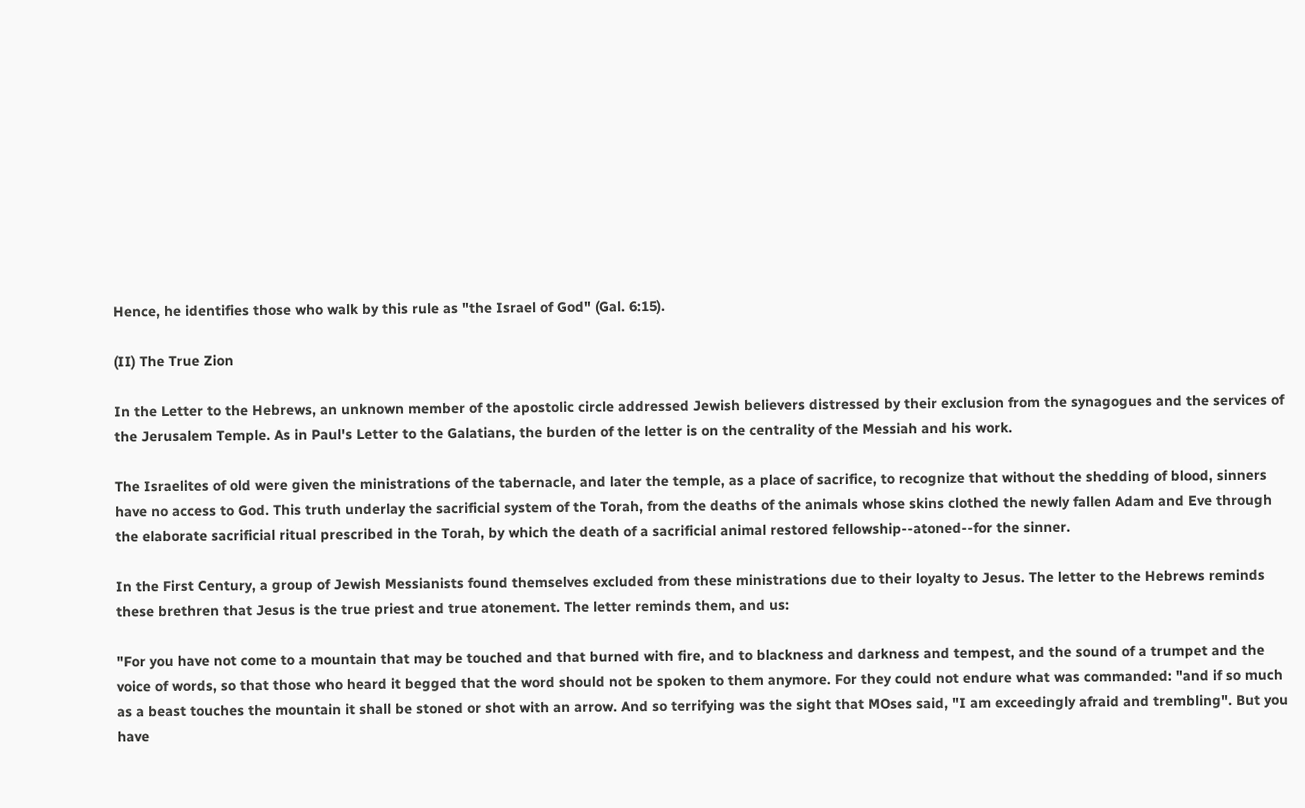Hence, he identifies those who walk by this rule as "the Israel of God" (Gal. 6:15).

(II) The True Zion

In the Letter to the Hebrews, an unknown member of the apostolic circle addressed Jewish believers distressed by their exclusion from the synagogues and the services of the Jerusalem Temple. As in Paul's Letter to the Galatians, the burden of the letter is on the centrality of the Messiah and his work.

The Israelites of old were given the ministrations of the tabernacle, and later the temple, as a place of sacrifice, to recognize that without the shedding of blood, sinners have no access to God. This truth underlay the sacrificial system of the Torah, from the deaths of the animals whose skins clothed the newly fallen Adam and Eve through the elaborate sacrificial ritual prescribed in the Torah, by which the death of a sacrificial animal restored fellowship--atoned--for the sinner.

In the First Century, a group of Jewish Messianists found themselves excluded from these ministrations due to their loyalty to Jesus. The letter to the Hebrews reminds these brethren that Jesus is the true priest and true atonement. The letter reminds them, and us:

"For you have not come to a mountain that may be touched and that burned with fire, and to blackness and darkness and tempest, and the sound of a trumpet and the voice of words, so that those who heard it begged that the word should not be spoken to them anymore. For they could not endure what was commanded: "and if so much as a beast touches the mountain it shall be stoned or shot with an arrow. And so terrifying was the sight that MOses said, "I am exceedingly afraid and trembling". But you have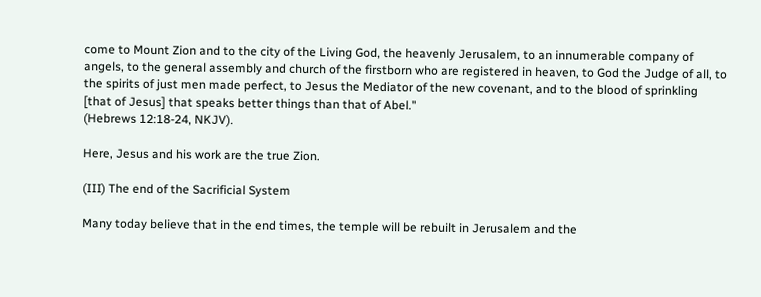come to Mount Zion and to the city of the Living God, the heavenly Jerusalem, to an innumerable company of angels, to the general assembly and church of the firstborn who are registered in heaven, to God the Judge of all, to the spirits of just men made perfect, to Jesus the Mediator of the new covenant, and to the blood of sprinkling [that of Jesus] that speaks better things than that of Abel."
(Hebrews 12:18-24, NKJV).

Here, Jesus and his work are the true Zion.

(III) The end of the Sacrificial System

Many today believe that in the end times, the temple will be rebuilt in Jerusalem and the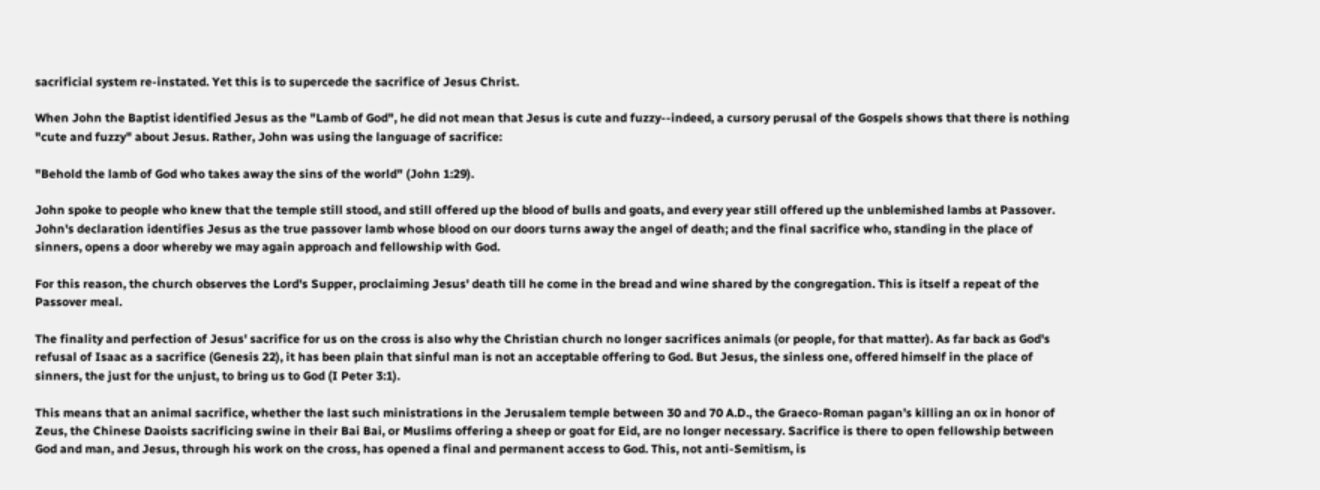sacrificial system re-instated. Yet this is to supercede the sacrifice of Jesus Christ.

When John the Baptist identified Jesus as the "Lamb of God", he did not mean that Jesus is cute and fuzzy--indeed, a cursory perusal of the Gospels shows that there is nothing "cute and fuzzy" about Jesus. Rather, John was using the language of sacrifice:

"Behold the lamb of God who takes away the sins of the world" (John 1:29).

John spoke to people who knew that the temple still stood, and still offered up the blood of bulls and goats, and every year still offered up the unblemished lambs at Passover. John's declaration identifies Jesus as the true passover lamb whose blood on our doors turns away the angel of death; and the final sacrifice who, standing in the place of sinners, opens a door whereby we may again approach and fellowship with God.

For this reason, the church observes the Lord's Supper, proclaiming Jesus' death till he come in the bread and wine shared by the congregation. This is itself a repeat of the Passover meal.

The finality and perfection of Jesus' sacrifice for us on the cross is also why the Christian church no longer sacrifices animals (or people, for that matter). As far back as God's refusal of Isaac as a sacrifice (Genesis 22), it has been plain that sinful man is not an acceptable offering to God. But Jesus, the sinless one, offered himself in the place of sinners, the just for the unjust, to bring us to God (I Peter 3:1).

This means that an animal sacrifice, whether the last such ministrations in the Jerusalem temple between 30 and 70 A.D., the Graeco-Roman pagan’s killing an ox in honor of Zeus, the Chinese Daoists sacrificing swine in their Bai Bai, or Muslims offering a sheep or goat for Eid, are no longer necessary. Sacrifice is there to open fellowship between God and man, and Jesus, through his work on the cross, has opened a final and permanent access to God. This, not anti-Semitism, is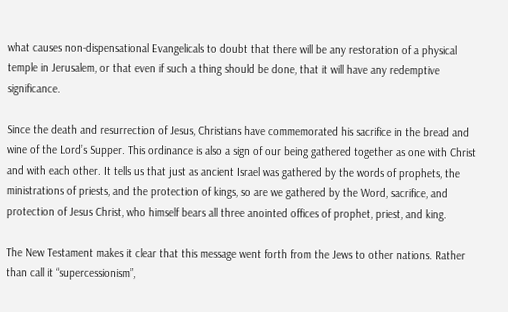what causes non-dispensational Evangelicals to doubt that there will be any restoration of a physical temple in Jerusalem, or that even if such a thing should be done, that it will have any redemptive significance.

Since the death and resurrection of Jesus, Christians have commemorated his sacrifice in the bread and wine of the Lord’s Supper. This ordinance is also a sign of our being gathered together as one with Christ and with each other. It tells us that just as ancient Israel was gathered by the words of prophets, the ministrations of priests, and the protection of kings, so are we gathered by the Word, sacrifice, and protection of Jesus Christ, who himself bears all three anointed offices of prophet, priest, and king.

The New Testament makes it clear that this message went forth from the Jews to other nations. Rather than call it “supercessionism”,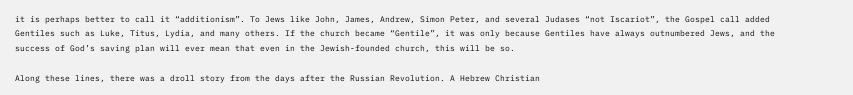it is perhaps better to call it “additionism”. To Jews like John, James, Andrew, Simon Peter, and several Judases “not Iscariot”, the Gospel call added Gentiles such as Luke, Titus, Lydia, and many others. If the church became “Gentile”, it was only because Gentiles have always outnumbered Jews, and the success of God’s saving plan will ever mean that even in the Jewish-founded church, this will be so.

Along these lines, there was a droll story from the days after the Russian Revolution. A Hebrew Christian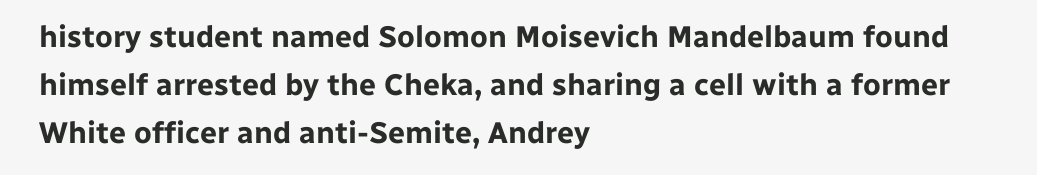history student named Solomon Moisevich Mandelbaum found himself arrested by the Cheka, and sharing a cell with a former White officer and anti-Semite, Andrey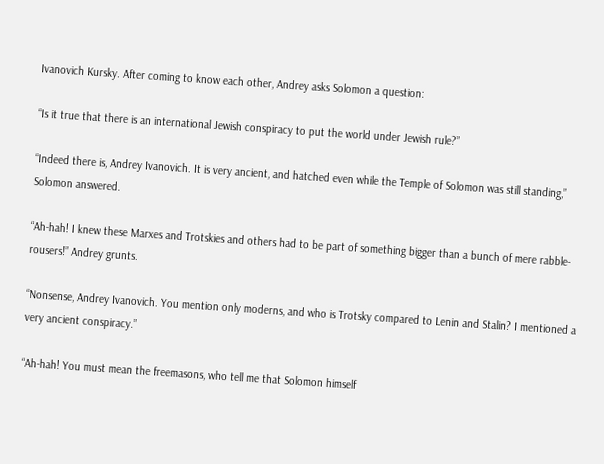Ivanovich Kursky. After coming to know each other, Andrey asks Solomon a question:

“Is it true that there is an international Jewish conspiracy to put the world under Jewish rule?”

“Indeed there is, Andrey Ivanovich. It is very ancient, and hatched even while the Temple of Solomon was still standing,” Solomon answered.

“Ah-hah! I knew these Marxes and Trotskies and others had to be part of something bigger than a bunch of mere rabble-rousers!” Andrey grunts.

“Nonsense, Andrey Ivanovich. You mention only moderns, and who is Trotsky compared to Lenin and Stalin? I mentioned a very ancient conspiracy.”

“Ah-hah! You must mean the freemasons, who tell me that Solomon himself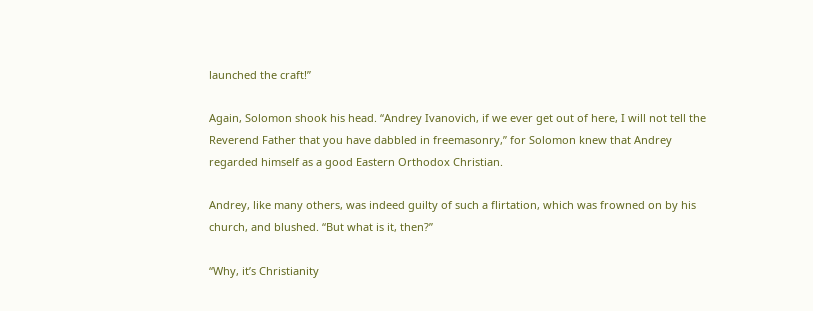launched the craft!”

Again, Solomon shook his head. “Andrey Ivanovich, if we ever get out of here, I will not tell the Reverend Father that you have dabbled in freemasonry,” for Solomon knew that Andrey regarded himself as a good Eastern Orthodox Christian.

Andrey, like many others, was indeed guilty of such a flirtation, which was frowned on by his church, and blushed. “But what is it, then?”

“Why, it’s Christianity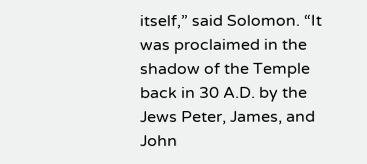itself,” said Solomon. “It was proclaimed in the shadow of the Temple back in 30 A.D. by the Jews Peter, James, and John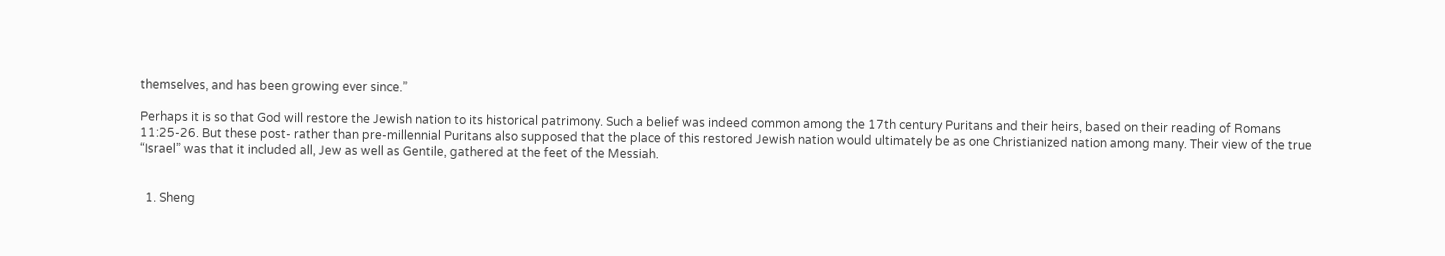themselves, and has been growing ever since.”

Perhaps it is so that God will restore the Jewish nation to its historical patrimony. Such a belief was indeed common among the 17th century Puritans and their heirs, based on their reading of Romans 11:25-26. But these post- rather than pre-millennial Puritans also supposed that the place of this restored Jewish nation would ultimately be as one Christianized nation among many. Their view of the true “Israel” was that it included all, Jew as well as Gentile, gathered at the feet of the Messiah.


  1. Sheng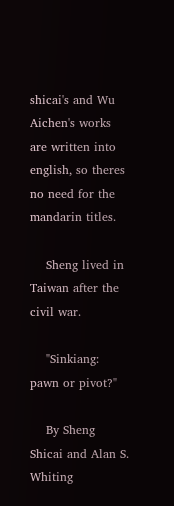shicai's and Wu Aichen's works are written into english, so theres no need for the mandarin titles.

    Sheng lived in Taiwan after the civil war.

    "Sinkiang: pawn or pivot?"

    By Sheng Shicai and Alan S. Whiting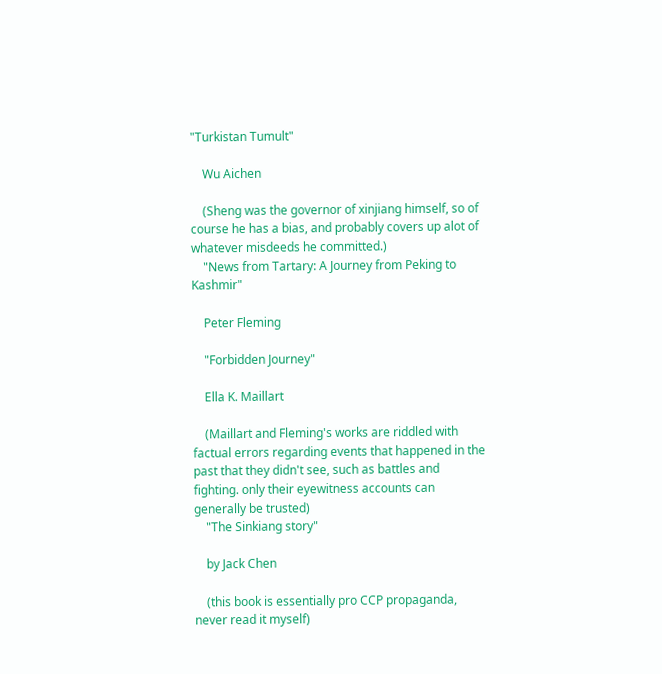"Turkistan Tumult"

    Wu Aichen

    (Sheng was the governor of xinjiang himself, so of course he has a bias, and probably covers up alot of whatever misdeeds he committed.)
    "News from Tartary: A Journey from Peking to Kashmir"

    Peter Fleming

    "Forbidden Journey"

    Ella K. Maillart

    (Maillart and Fleming's works are riddled with factual errors regarding events that happened in the past that they didn't see, such as battles and fighting. only their eyewitness accounts can generally be trusted)
    "The Sinkiang story"

    by Jack Chen

    (this book is essentially pro CCP propaganda, never read it myself)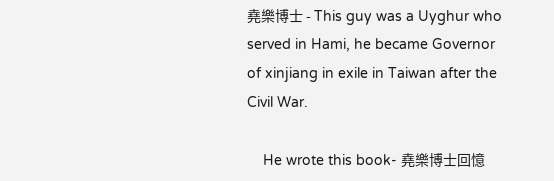堯樂博士 - This guy was a Uyghur who served in Hami, he became Governor of xinjiang in exile in Taiwan after the Civil War.

    He wrote this book- 堯樂博士回憶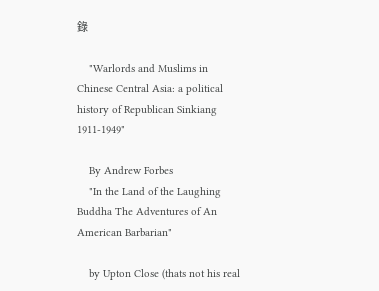錄

    "Warlords and Muslims in Chinese Central Asia: a political history of Republican Sinkiang 1911-1949"

    By Andrew Forbes
    "In the Land of the Laughing Buddha The Adventures of An American Barbarian"

    by Upton Close (thats not his real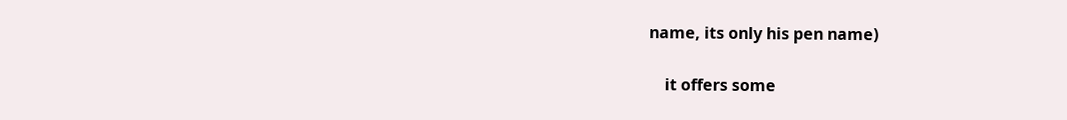name, its only his pen name)

    it offers some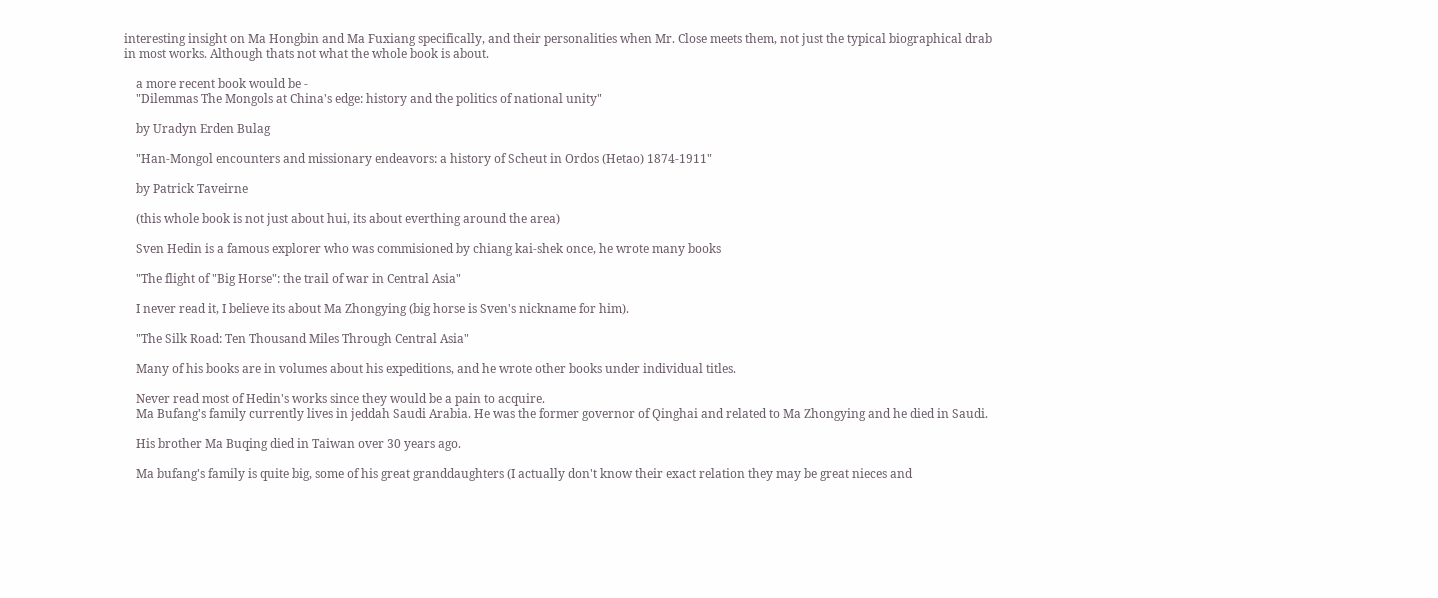interesting insight on Ma Hongbin and Ma Fuxiang specifically, and their personalities when Mr. Close meets them, not just the typical biographical drab in most works. Although thats not what the whole book is about.

    a more recent book would be -
    "Dilemmas The Mongols at China's edge: history and the politics of national unity"

    by Uradyn Erden Bulag

    "Han-Mongol encounters and missionary endeavors: a history of Scheut in Ordos (Hetao) 1874-1911"

    by Patrick Taveirne

    (this whole book is not just about hui, its about everthing around the area)

    Sven Hedin is a famous explorer who was commisioned by chiang kai-shek once, he wrote many books

    "The flight of "Big Horse": the trail of war in Central Asia"

    I never read it, I believe its about Ma Zhongying (big horse is Sven's nickname for him).

    "The Silk Road: Ten Thousand Miles Through Central Asia"

    Many of his books are in volumes about his expeditions, and he wrote other books under individual titles.

    Never read most of Hedin's works since they would be a pain to acquire.
    Ma Bufang's family currently lives in jeddah Saudi Arabia. He was the former governor of Qinghai and related to Ma Zhongying and he died in Saudi.

    His brother Ma Buqing died in Taiwan over 30 years ago.

    Ma bufang's family is quite big, some of his great granddaughters (I actually don't know their exact relation they may be great nieces and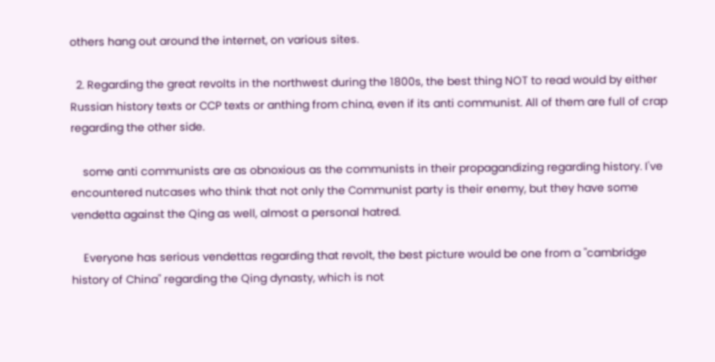others hang out around the internet, on various sites.

  2. Regarding the great revolts in the northwest during the 1800s, the best thing NOT to read would by either Russian history texts or CCP texts or anthing from china, even if its anti communist. All of them are full of crap regarding the other side.

    some anti communists are as obnoxious as the communists in their propagandizing regarding history. I've encountered nutcases who think that not only the Communist party is their enemy, but they have some vendetta against the Qing as well, almost a personal hatred.

    Everyone has serious vendettas regarding that revolt, the best picture would be one from a "cambridge history of China" regarding the Qing dynasty, which is not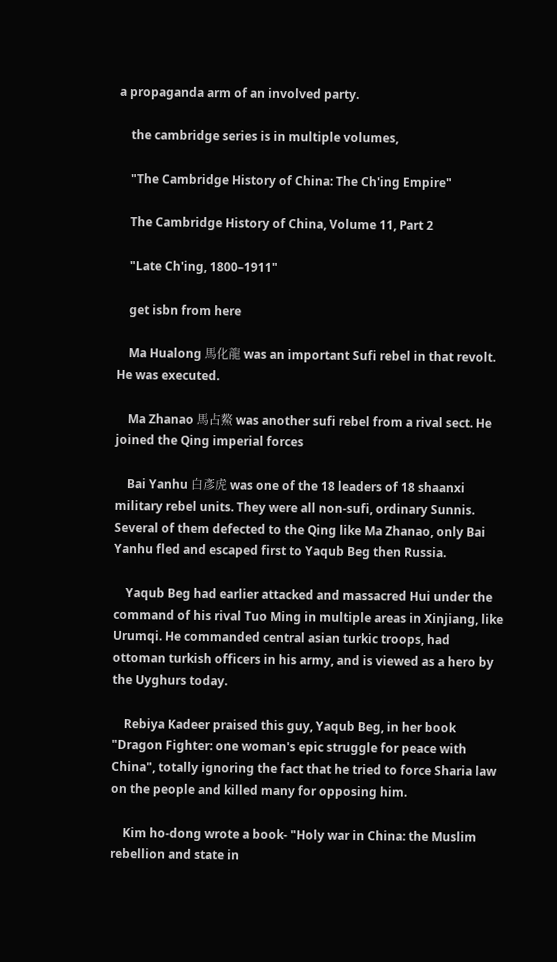a propaganda arm of an involved party.

    the cambridge series is in multiple volumes,

    "The Cambridge History of China: The Ch'ing Empire"

    The Cambridge History of China, Volume 11, Part 2

    "Late Ch'ing, 1800–1911"

    get isbn from here

    Ma Hualong 馬化龍 was an important Sufi rebel in that revolt. He was executed.

    Ma Zhanao 馬占鰲 was another sufi rebel from a rival sect. He joined the Qing imperial forces

    Bai Yanhu 白彥虎 was one of the 18 leaders of 18 shaanxi military rebel units. They were all non-sufi, ordinary Sunnis. Several of them defected to the Qing like Ma Zhanao, only Bai Yanhu fled and escaped first to Yaqub Beg then Russia.

    Yaqub Beg had earlier attacked and massacred Hui under the command of his rival Tuo Ming in multiple areas in Xinjiang, like Urumqi. He commanded central asian turkic troops, had ottoman turkish officers in his army, and is viewed as a hero by the Uyghurs today.

    Rebiya Kadeer praised this guy, Yaqub Beg, in her book "Dragon Fighter: one woman's epic struggle for peace with China", totally ignoring the fact that he tried to force Sharia law on the people and killed many for opposing him.

    Kim ho-dong wrote a book- "Holy war in China: the Muslim rebellion and state in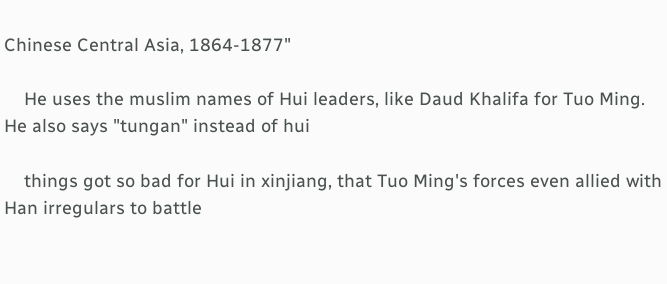Chinese Central Asia, 1864-1877"

    He uses the muslim names of Hui leaders, like Daud Khalifa for Tuo Ming. He also says "tungan" instead of hui

    things got so bad for Hui in xinjiang, that Tuo Ming's forces even allied with Han irregulars to battle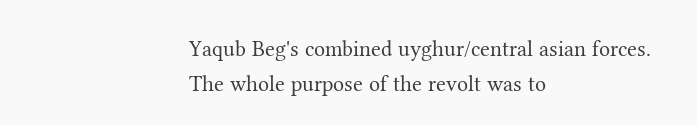Yaqub Beg's combined uyghur/central asian forces. The whole purpose of the revolt was to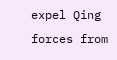expel Qing forces from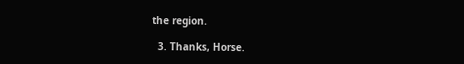the region.

  3. Thanks, Horse.